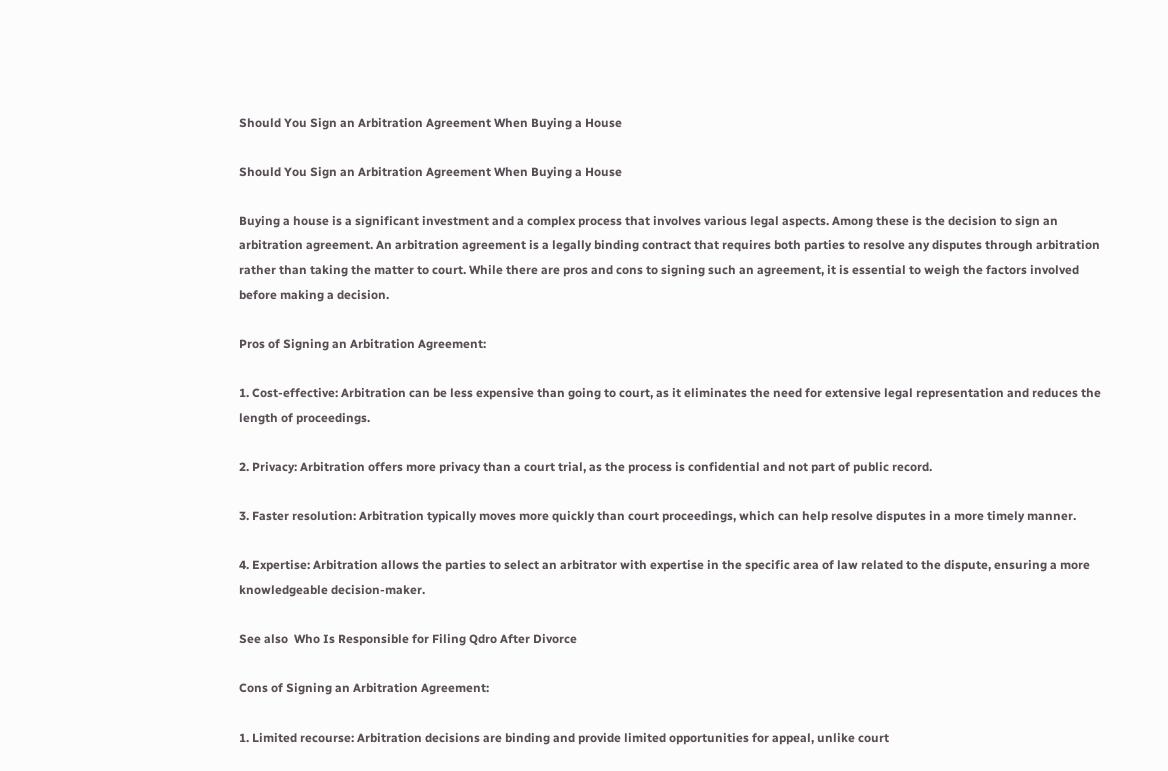Should You Sign an Arbitration Agreement When Buying a House

Should You Sign an Arbitration Agreement When Buying a House

Buying a house is a significant investment and a complex process that involves various legal aspects. Among these is the decision to sign an arbitration agreement. An arbitration agreement is a legally binding contract that requires both parties to resolve any disputes through arbitration rather than taking the matter to court. While there are pros and cons to signing such an agreement, it is essential to weigh the factors involved before making a decision.

Pros of Signing an Arbitration Agreement:

1. Cost-effective: Arbitration can be less expensive than going to court, as it eliminates the need for extensive legal representation and reduces the length of proceedings.

2. Privacy: Arbitration offers more privacy than a court trial, as the process is confidential and not part of public record.

3. Faster resolution: Arbitration typically moves more quickly than court proceedings, which can help resolve disputes in a more timely manner.

4. Expertise: Arbitration allows the parties to select an arbitrator with expertise in the specific area of law related to the dispute, ensuring a more knowledgeable decision-maker.

See also  Who Is Responsible for Filing Qdro After Divorce

Cons of Signing an Arbitration Agreement:

1. Limited recourse: Arbitration decisions are binding and provide limited opportunities for appeal, unlike court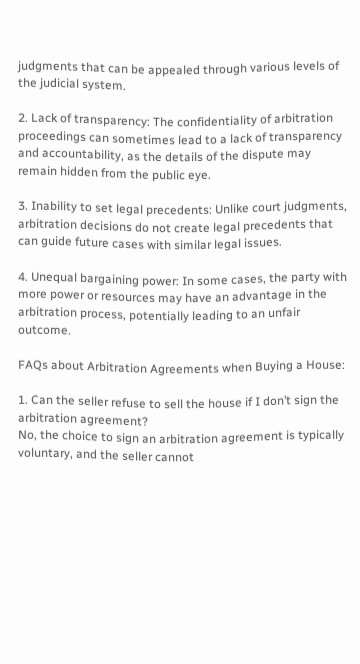judgments that can be appealed through various levels of the judicial system.

2. Lack of transparency: The confidentiality of arbitration proceedings can sometimes lead to a lack of transparency and accountability, as the details of the dispute may remain hidden from the public eye.

3. Inability to set legal precedents: Unlike court judgments, arbitration decisions do not create legal precedents that can guide future cases with similar legal issues.

4. Unequal bargaining power: In some cases, the party with more power or resources may have an advantage in the arbitration process, potentially leading to an unfair outcome.

FAQs about Arbitration Agreements when Buying a House:

1. Can the seller refuse to sell the house if I don’t sign the arbitration agreement?
No, the choice to sign an arbitration agreement is typically voluntary, and the seller cannot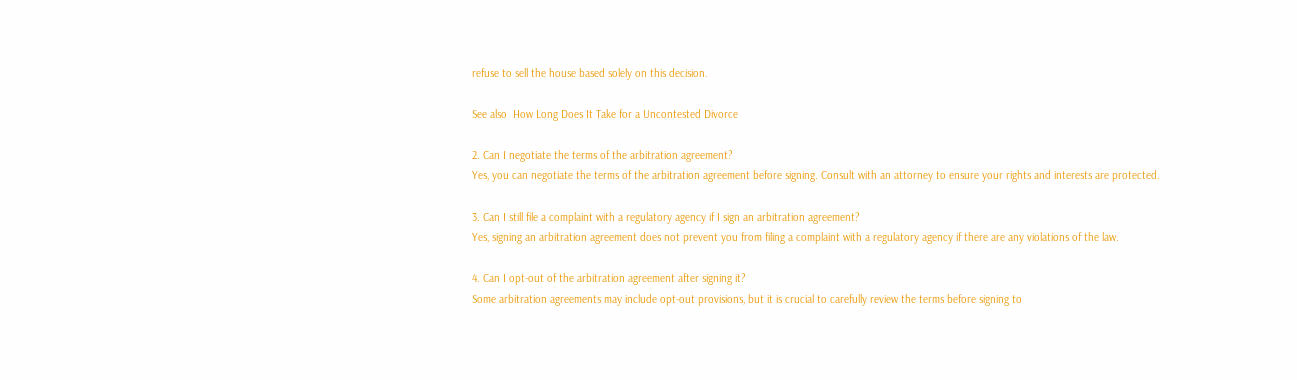refuse to sell the house based solely on this decision.

See also  How Long Does It Take for a Uncontested Divorce

2. Can I negotiate the terms of the arbitration agreement?
Yes, you can negotiate the terms of the arbitration agreement before signing. Consult with an attorney to ensure your rights and interests are protected.

3. Can I still file a complaint with a regulatory agency if I sign an arbitration agreement?
Yes, signing an arbitration agreement does not prevent you from filing a complaint with a regulatory agency if there are any violations of the law.

4. Can I opt-out of the arbitration agreement after signing it?
Some arbitration agreements may include opt-out provisions, but it is crucial to carefully review the terms before signing to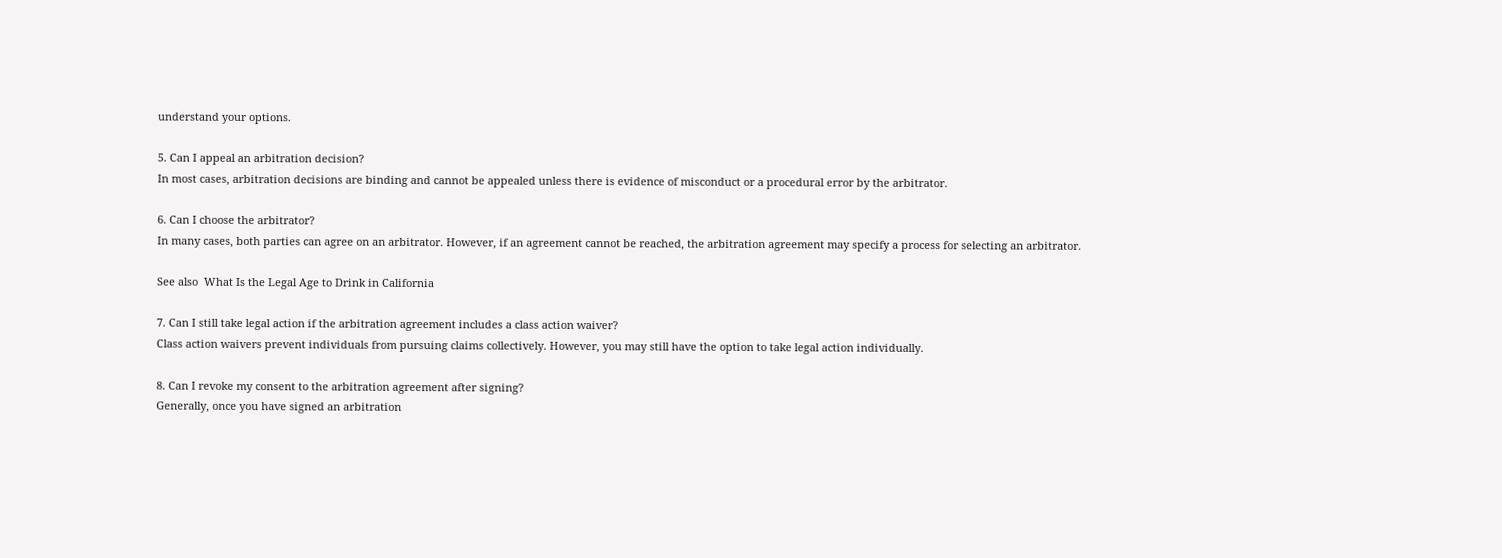understand your options.

5. Can I appeal an arbitration decision?
In most cases, arbitration decisions are binding and cannot be appealed unless there is evidence of misconduct or a procedural error by the arbitrator.

6. Can I choose the arbitrator?
In many cases, both parties can agree on an arbitrator. However, if an agreement cannot be reached, the arbitration agreement may specify a process for selecting an arbitrator.

See also  What Is the Legal Age to Drink in California

7. Can I still take legal action if the arbitration agreement includes a class action waiver?
Class action waivers prevent individuals from pursuing claims collectively. However, you may still have the option to take legal action individually.

8. Can I revoke my consent to the arbitration agreement after signing?
Generally, once you have signed an arbitration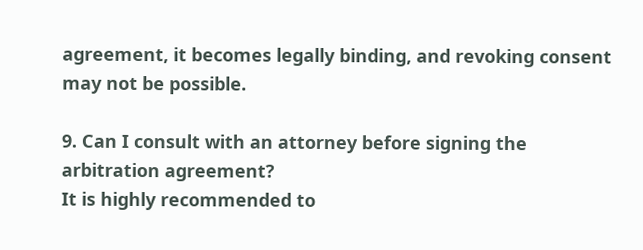agreement, it becomes legally binding, and revoking consent may not be possible.

9. Can I consult with an attorney before signing the arbitration agreement?
It is highly recommended to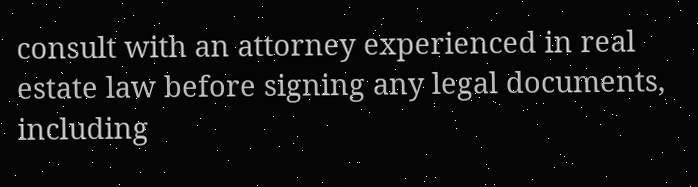consult with an attorney experienced in real estate law before signing any legal documents, including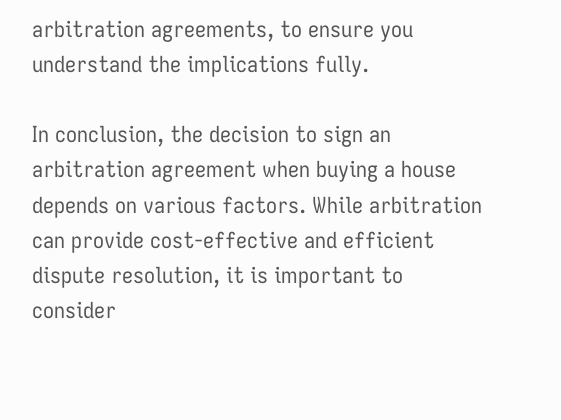arbitration agreements, to ensure you understand the implications fully.

In conclusion, the decision to sign an arbitration agreement when buying a house depends on various factors. While arbitration can provide cost-effective and efficient dispute resolution, it is important to consider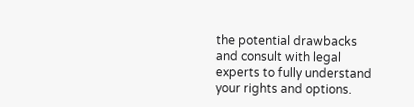the potential drawbacks and consult with legal experts to fully understand your rights and options.